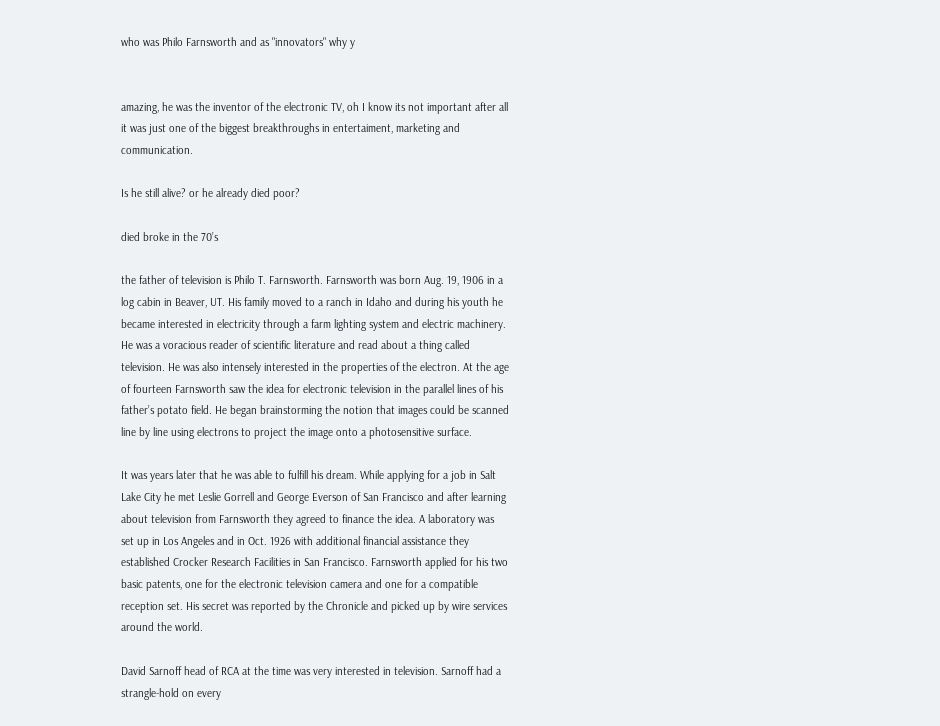who was Philo Farnsworth and as "innovators" why y


amazing, he was the inventor of the electronic TV, oh I know its not important after all it was just one of the biggest breakthroughs in entertaiment, marketing and communication.

Is he still alive? or he already died poor?

died broke in the 70’s

the father of television is Philo T. Farnsworth. Farnsworth was born Aug. 19, 1906 in a log cabin in Beaver, UT. His family moved to a ranch in Idaho and during his youth he became interested in electricity through a farm lighting system and electric machinery. He was a voracious reader of scientific literature and read about a thing called television. He was also intensely interested in the properties of the electron. At the age of fourteen Farnsworth saw the idea for electronic television in the parallel lines of his father’s potato field. He began brainstorming the notion that images could be scanned line by line using electrons to project the image onto a photosensitive surface.

It was years later that he was able to fulfill his dream. While applying for a job in Salt Lake City he met Leslie Gorrell and George Everson of San Francisco and after learning about television from Farnsworth they agreed to finance the idea. A laboratory was set up in Los Angeles and in Oct. 1926 with additional financial assistance they established Crocker Research Facilities in San Francisco. Farnsworth applied for his two basic patents, one for the electronic television camera and one for a compatible reception set. His secret was reported by the Chronicle and picked up by wire services around the world.

David Sarnoff head of RCA at the time was very interested in television. Sarnoff had a strangle-hold on every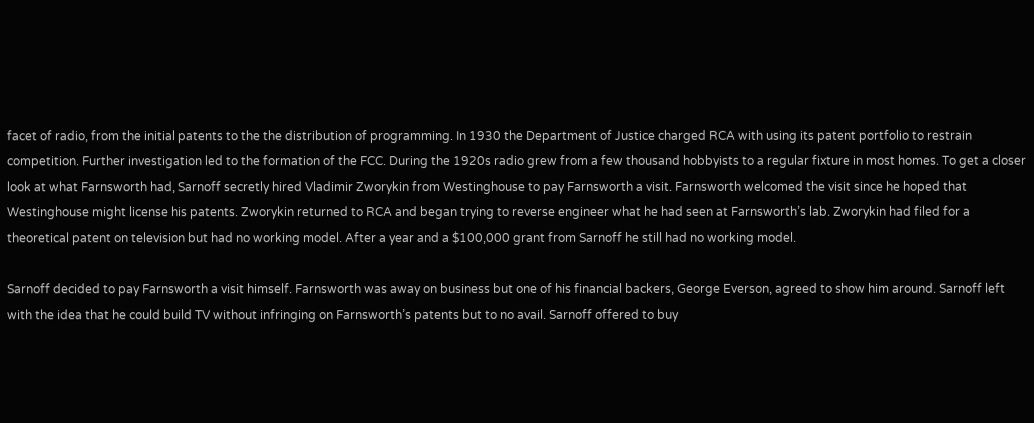facet of radio, from the initial patents to the the distribution of programming. In 1930 the Department of Justice charged RCA with using its patent portfolio to restrain competition. Further investigation led to the formation of the FCC. During the 1920s radio grew from a few thousand hobbyists to a regular fixture in most homes. To get a closer look at what Farnsworth had, Sarnoff secretly hired Vladimir Zworykin from Westinghouse to pay Farnsworth a visit. Farnsworth welcomed the visit since he hoped that Westinghouse might license his patents. Zworykin returned to RCA and began trying to reverse engineer what he had seen at Farnsworth’s lab. Zworykin had filed for a theoretical patent on television but had no working model. After a year and a $100,000 grant from Sarnoff he still had no working model.

Sarnoff decided to pay Farnsworth a visit himself. Farnsworth was away on business but one of his financial backers, George Everson, agreed to show him around. Sarnoff left with the idea that he could build TV without infringing on Farnsworth’s patents but to no avail. Sarnoff offered to buy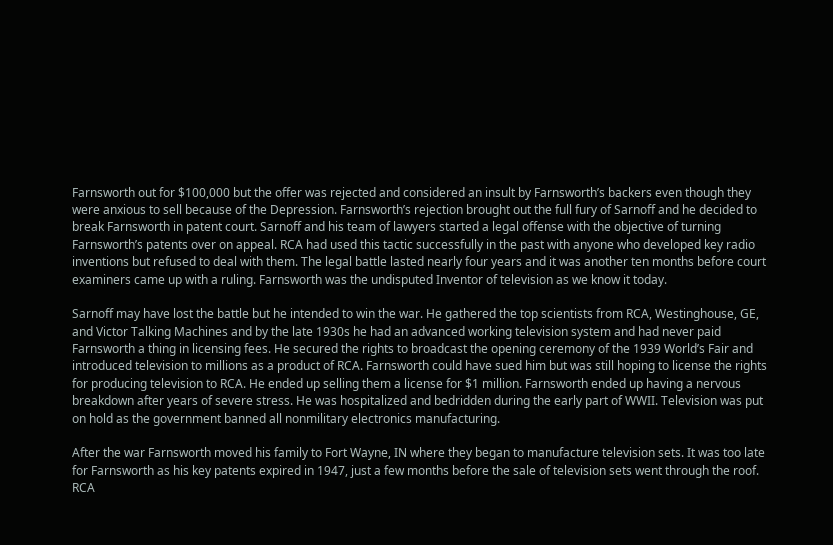Farnsworth out for $100,000 but the offer was rejected and considered an insult by Farnsworth’s backers even though they were anxious to sell because of the Depression. Farnsworth’s rejection brought out the full fury of Sarnoff and he decided to break Farnsworth in patent court. Sarnoff and his team of lawyers started a legal offense with the objective of turning Farnsworth’s patents over on appeal. RCA had used this tactic successfully in the past with anyone who developed key radio inventions but refused to deal with them. The legal battle lasted nearly four years and it was another ten months before court examiners came up with a ruling. Farnsworth was the undisputed Inventor of television as we know it today.

Sarnoff may have lost the battle but he intended to win the war. He gathered the top scientists from RCA, Westinghouse, GE, and Victor Talking Machines and by the late 1930s he had an advanced working television system and had never paid Farnsworth a thing in licensing fees. He secured the rights to broadcast the opening ceremony of the 1939 World’s Fair and introduced television to millions as a product of RCA. Farnsworth could have sued him but was still hoping to license the rights for producing television to RCA. He ended up selling them a license for $1 million. Farnsworth ended up having a nervous breakdown after years of severe stress. He was hospitalized and bedridden during the early part of WWII. Television was put on hold as the government banned all nonmilitary electronics manufacturing.

After the war Farnsworth moved his family to Fort Wayne, IN where they began to manufacture television sets. It was too late for Farnsworth as his key patents expired in 1947, just a few months before the sale of television sets went through the roof. RCA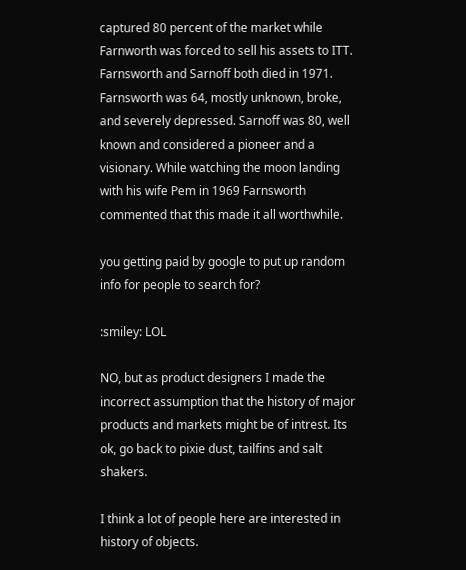captured 80 percent of the market while Farnworth was forced to sell his assets to ITT. Farnsworth and Sarnoff both died in 1971. Farnsworth was 64, mostly unknown, broke, and severely depressed. Sarnoff was 80, well known and considered a pioneer and a visionary. While watching the moon landing with his wife Pem in 1969 Farnsworth commented that this made it all worthwhile.

you getting paid by google to put up random info for people to search for?

:smiley: LOL

NO, but as product designers I made the incorrect assumption that the history of major products and markets might be of intrest. Its ok, go back to pixie dust, tailfins and salt shakers.

I think a lot of people here are interested in history of objects.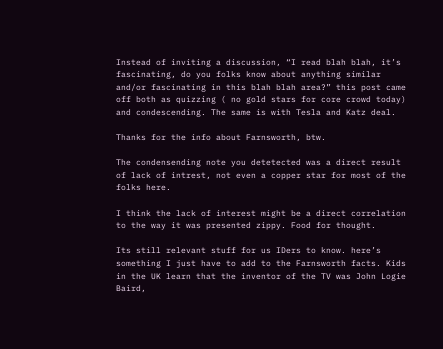Instead of inviting a discussion, “I read blah blah, it’s fascinating, do you folks know about anything similar and/or fascinating in this blah blah area?” this post came off both as quizzing ( no gold stars for core crowd today) and condescending. The same is with Tesla and Katz deal.

Thanks for the info about Farnsworth, btw.

The condensending note you detetected was a direct result of lack of intrest, not even a copper star for most of the folks here.

I think the lack of interest might be a direct correlation to the way it was presented zippy. Food for thought.

Its still relevant stuff for us IDers to know. here’s something I just have to add to the Farnsworth facts. Kids in the UK learn that the inventor of the TV was John Logie Baird,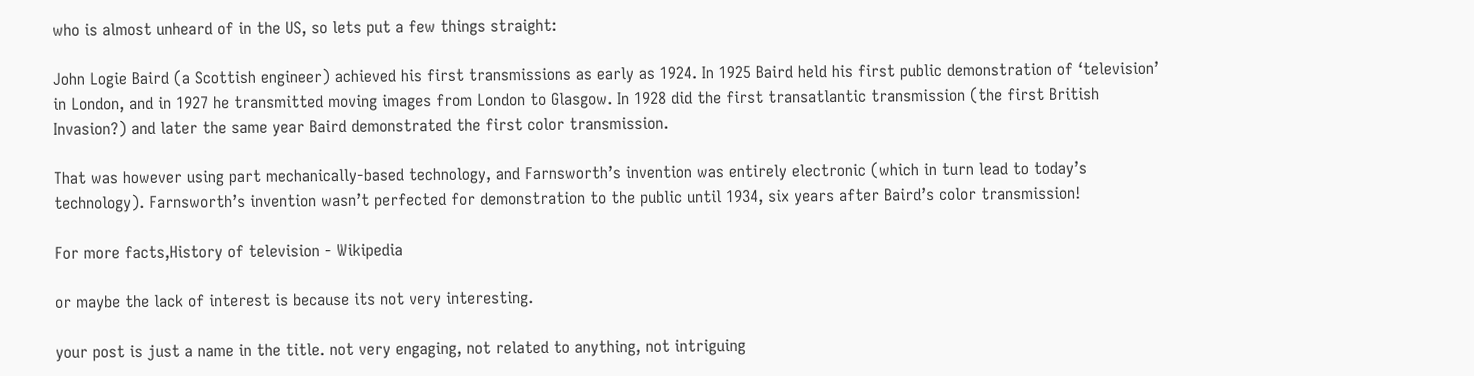who is almost unheard of in the US, so lets put a few things straight:

John Logie Baird (a Scottish engineer) achieved his first transmissions as early as 1924. In 1925 Baird held his first public demonstration of ‘television’ in London, and in 1927 he transmitted moving images from London to Glasgow. In 1928 did the first transatlantic transmission (the first British Invasion?) and later the same year Baird demonstrated the first color transmission.

That was however using part mechanically-based technology, and Farnsworth’s invention was entirely electronic (which in turn lead to today’s technology). Farnsworth’s invention wasn’t perfected for demonstration to the public until 1934, six years after Baird’s color transmission!

For more facts,History of television - Wikipedia

or maybe the lack of interest is because its not very interesting.

your post is just a name in the title. not very engaging, not related to anything, not intriguing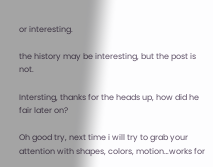or interesting.

the history may be interesting, but the post is not.

Intersting, thanks for the heads up, how did he fair later on?

Oh good try, next time i will try to grab your attention with shapes, colors, motion…works for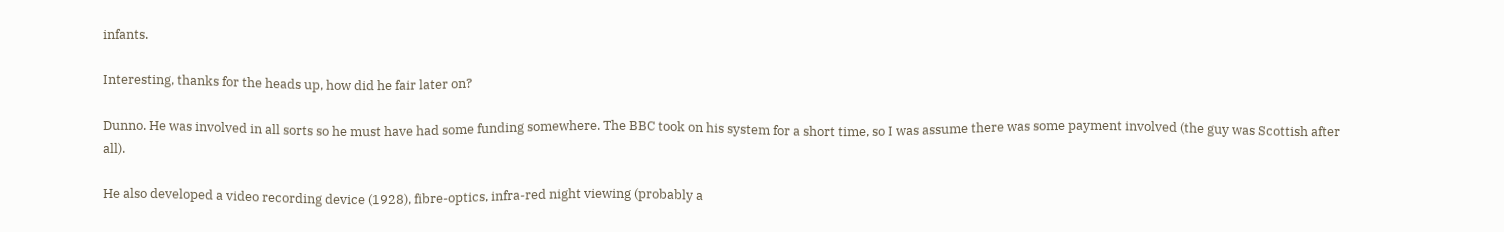infants.

Interesting, thanks for the heads up, how did he fair later on?

Dunno. He was involved in all sorts so he must have had some funding somewhere. The BBC took on his system for a short time, so I was assume there was some payment involved (the guy was Scottish after all).

He also developed a video recording device (1928), fibre-optics, infra-red night viewing (probably a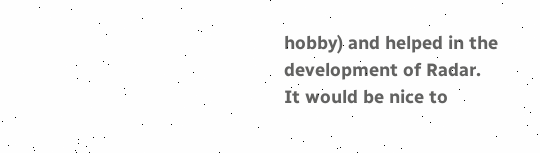hobby) and helped in the development of Radar.
It would be nice to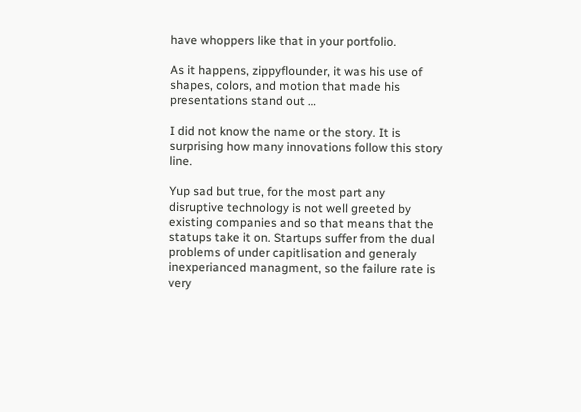have whoppers like that in your portfolio.

As it happens, zippyflounder, it was his use of shapes, colors, and motion that made his presentations stand out …

I did not know the name or the story. It is surprising how many innovations follow this story line.

Yup sad but true, for the most part any disruptive technology is not well greeted by existing companies and so that means that the statups take it on. Startups suffer from the dual problems of under capitlisation and generaly inexperianced managment, so the failure rate is very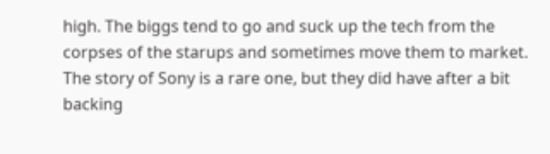high. The biggs tend to go and suck up the tech from the corpses of the starups and sometimes move them to market. The story of Sony is a rare one, but they did have after a bit backing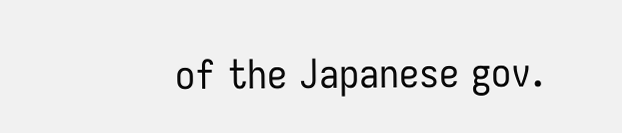of the Japanese gov.